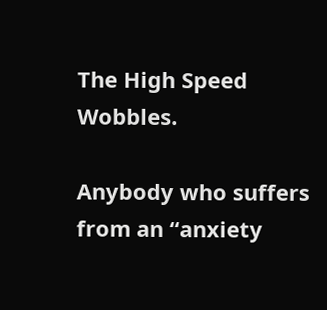The High Speed Wobbles.

Anybody who suffers from an “anxiety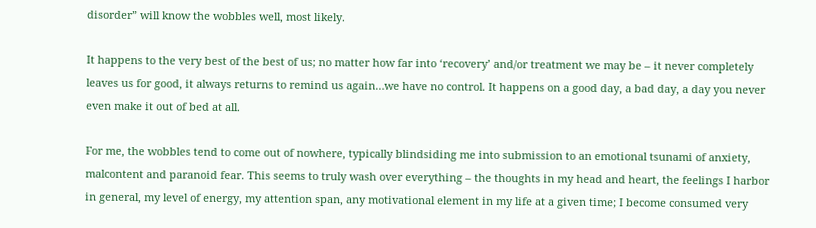disorder” will know the wobbles well, most likely.

It happens to the very best of the best of us; no matter how far into ‘recovery’ and/or treatment we may be – it never completely leaves us for good, it always returns to remind us again…we have no control. It happens on a good day, a bad day, a day you never even make it out of bed at all.

For me, the wobbles tend to come out of nowhere, typically blindsiding me into submission to an emotional tsunami of anxiety, malcontent and paranoid fear. This seems to truly wash over everything – the thoughts in my head and heart, the feelings I harbor in general, my level of energy, my attention span, any motivational element in my life at a given time; I become consumed very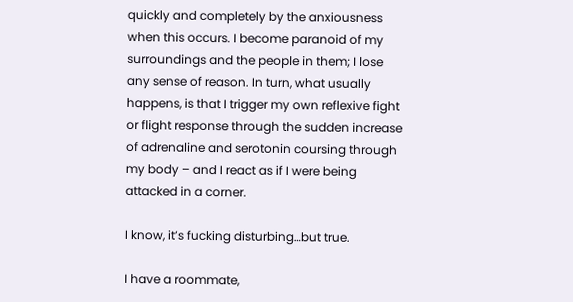quickly and completely by the anxiousness when this occurs. I become paranoid of my surroundings and the people in them; I lose any sense of reason. In turn, what usually happens, is that I trigger my own reflexive fight or flight response through the sudden increase of adrenaline and serotonin coursing through my body – and I react as if I were being attacked in a corner.

I know, it’s fucking disturbing…but true.

I have a roommate,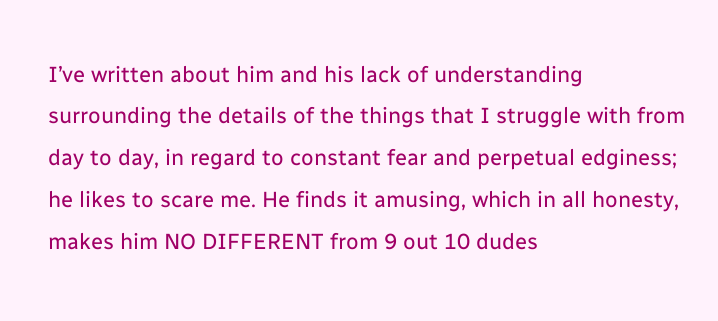I’ve written about him and his lack of understanding surrounding the details of the things that I struggle with from day to day, in regard to constant fear and perpetual edginess; he likes to scare me. He finds it amusing, which in all honesty, makes him NO DIFFERENT from 9 out 10 dudes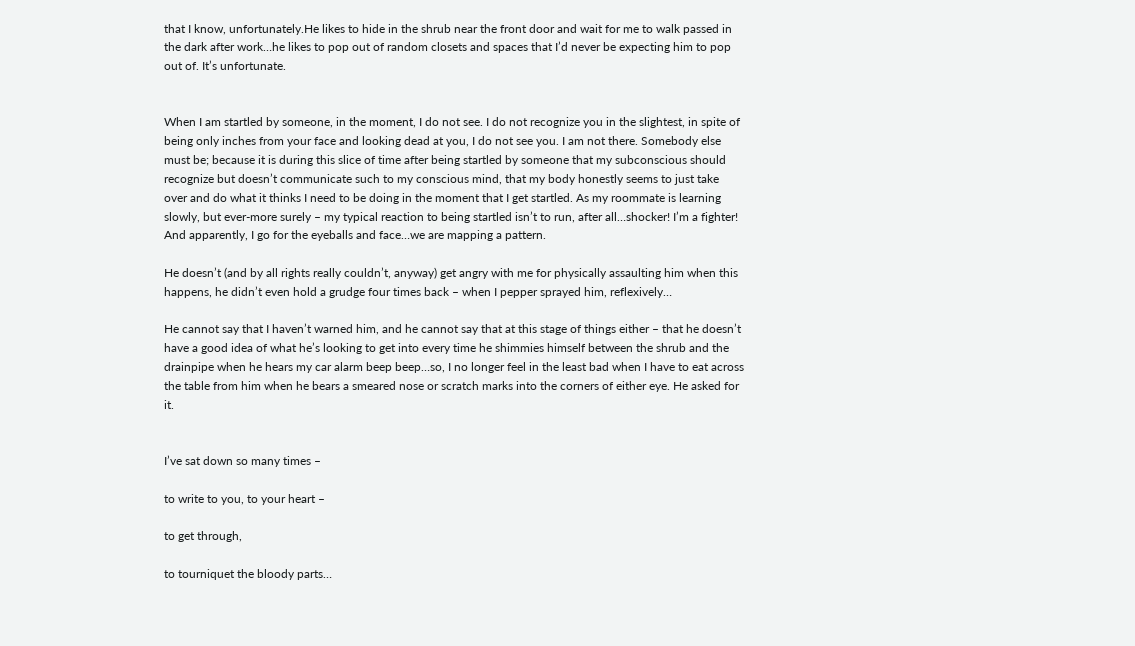that I know, unfortunately.He likes to hide in the shrub near the front door and wait for me to walk passed in the dark after work…he likes to pop out of random closets and spaces that I’d never be expecting him to pop out of. It’s unfortunate.


When I am startled by someone, in the moment, I do not see. I do not recognize you in the slightest, in spite of being only inches from your face and looking dead at you, I do not see you. I am not there. Somebody else must be; because it is during this slice of time after being startled by someone that my subconscious should recognize but doesn’t communicate such to my conscious mind, that my body honestly seems to just take over and do what it thinks I need to be doing in the moment that I get startled. As my roommate is learning  slowly, but ever-more surely – my typical reaction to being startled isn’t to run, after all…shocker! I’m a fighter! And apparently, I go for the eyeballs and face…we are mapping a pattern.

He doesn’t (and by all rights really couldn’t, anyway) get angry with me for physically assaulting him when this happens, he didn’t even hold a grudge four times back – when I pepper sprayed him, reflexively…

He cannot say that I haven’t warned him, and he cannot say that at this stage of things either – that he doesn’t have a good idea of what he’s looking to get into every time he shimmies himself between the shrub and the drainpipe when he hears my car alarm beep beep…so, I no longer feel in the least bad when I have to eat across the table from him when he bears a smeared nose or scratch marks into the corners of either eye. He asked for it.


I’ve sat down so many times –

to write to you, to your heart –

to get through,

to tourniquet the bloody parts…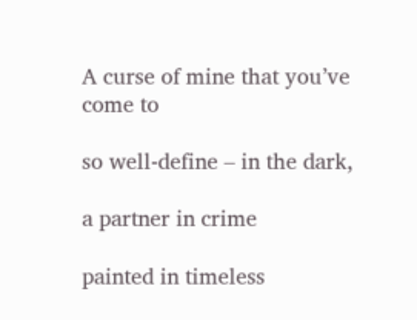A curse of mine that you’ve come to

so well-define – in the dark,

a partner in crime

painted in timeless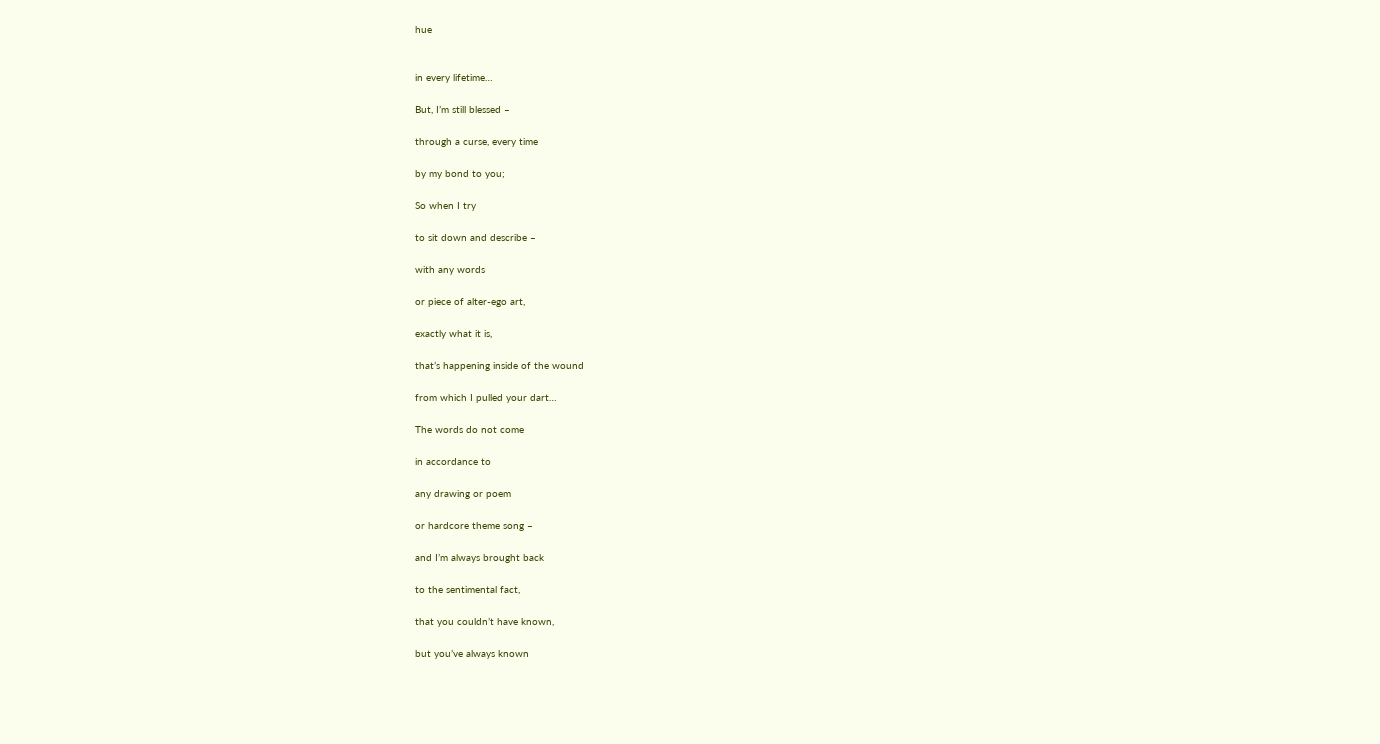hue


in every lifetime…

But, I’m still blessed –

through a curse, every time

by my bond to you;

So when I try

to sit down and describe –

with any words

or piece of alter-ego art,

exactly what it is,

that’s happening inside of the wound

from which I pulled your dart…

The words do not come

in accordance to

any drawing or poem

or hardcore theme song –

and I’m always brought back

to the sentimental fact,

that you couldn’t have known,

but you’ve always known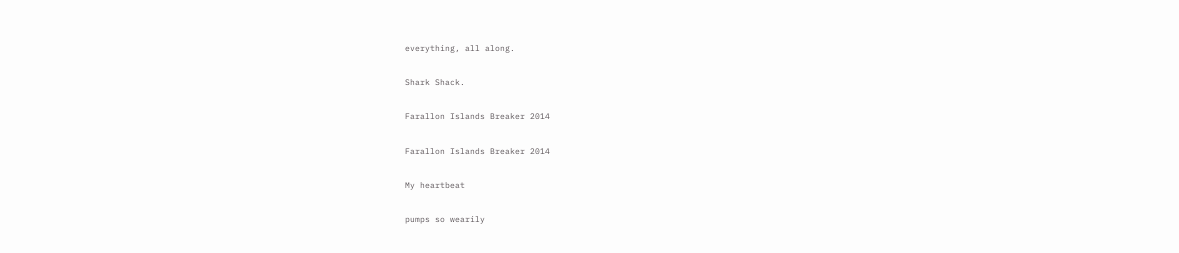everything, all along.

Shark Shack.

Farallon Islands Breaker 2014

Farallon Islands Breaker 2014

My heartbeat

pumps so wearily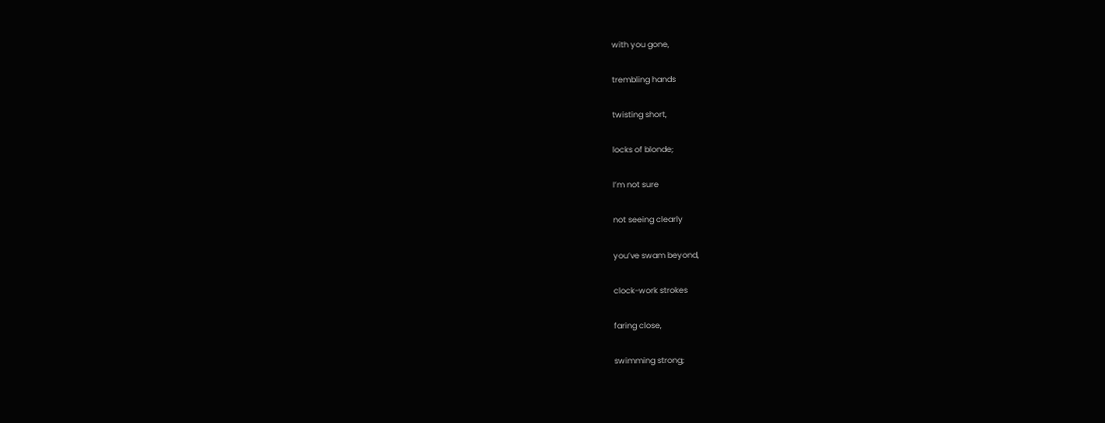with you gone,

trembling hands

twisting short,

locks of blonde;

I’m not sure

not seeing clearly

you’ve swam beyond,

clock-work strokes

faring close,

swimming strong;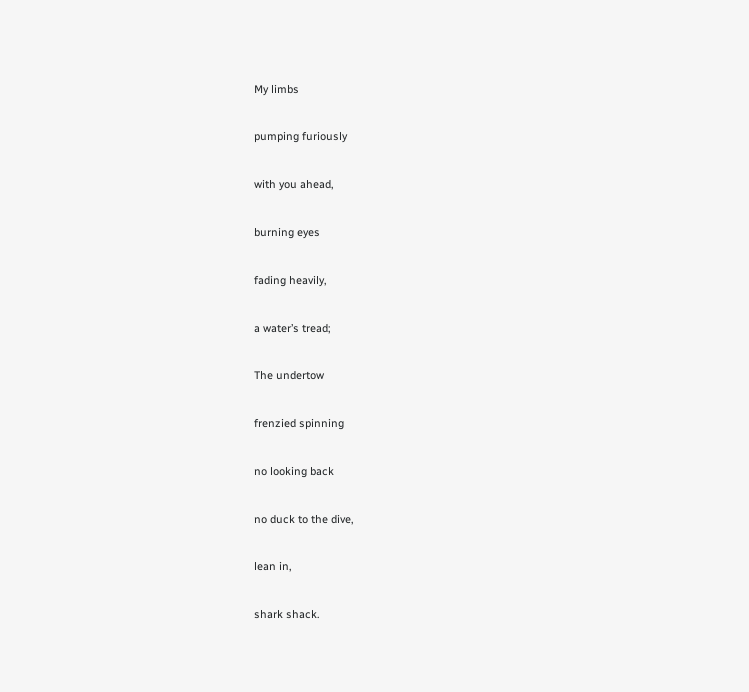My limbs

pumping furiously

with you ahead,

burning eyes

fading heavily,

a water’s tread;

The undertow

frenzied spinning

no looking back

no duck to the dive,

lean in,

shark shack.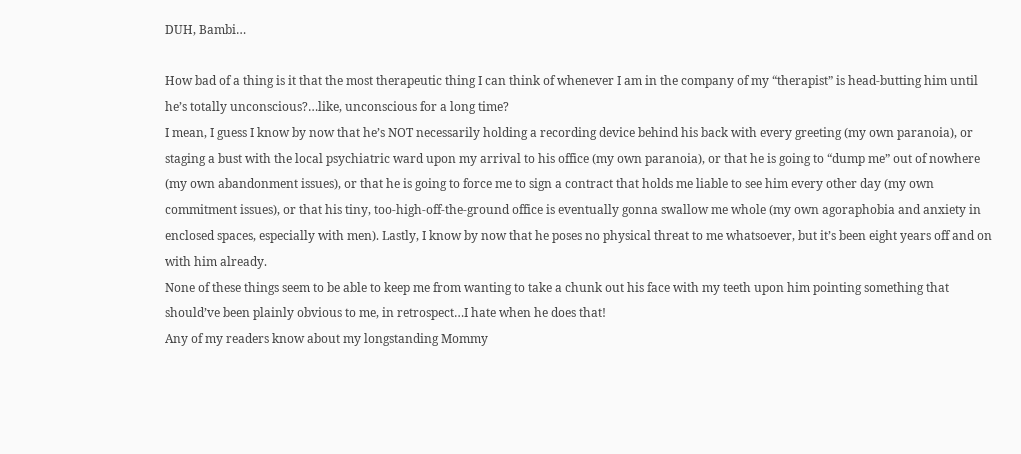DUH, Bambi…

How bad of a thing is it that the most therapeutic thing I can think of whenever I am in the company of my “therapist” is head-butting him until he’s totally unconscious?…like, unconscious for a long time?
I mean, I guess I know by now that he’s NOT necessarily holding a recording device behind his back with every greeting (my own paranoia), or staging a bust with the local psychiatric ward upon my arrival to his office (my own paranoia), or that he is going to “dump me” out of nowhere (my own abandonment issues), or that he is going to force me to sign a contract that holds me liable to see him every other day (my own commitment issues), or that his tiny, too-high-off-the-ground office is eventually gonna swallow me whole (my own agoraphobia and anxiety in enclosed spaces, especially with men). Lastly, I know by now that he poses no physical threat to me whatsoever, but it’s been eight years off and on with him already.
None of these things seem to be able to keep me from wanting to take a chunk out his face with my teeth upon him pointing something that should’ve been plainly obvious to me, in retrospect…I hate when he does that!
Any of my readers know about my longstanding Mommy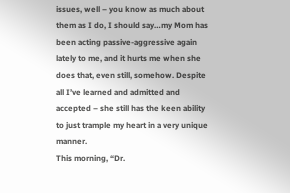issues, well – you know as much about them as I do, I should say…my Mom has been acting passive-aggressive again lately to me, and it hurts me when she does that, even still, somehow. Despite all I’ve learned and admitted and accepted – she still has the keen ability to just trample my heart in a very unique manner.
This morning, “Dr.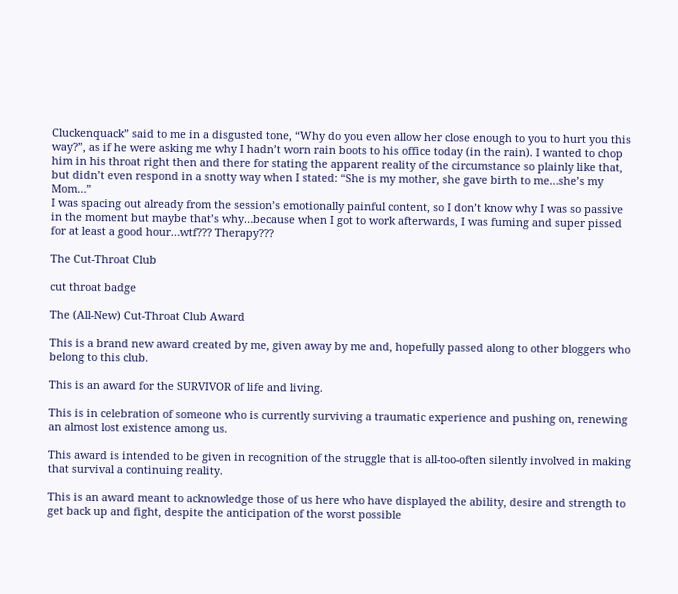Cluckenquack” said to me in a disgusted tone, “Why do you even allow her close enough to you to hurt you this way?”, as if he were asking me why I hadn’t worn rain boots to his office today (in the rain). I wanted to chop him in his throat right then and there for stating the apparent reality of the circumstance so plainly like that, but didn’t even respond in a snotty way when I stated: “She is my mother, she gave birth to me…she’s my Mom…”
I was spacing out already from the session’s emotionally painful content, so I don’t know why I was so passive in the moment but maybe that’s why…because when I got to work afterwards, I was fuming and super pissed for at least a good hour…wtf??? Therapy???

The Cut-Throat Club

cut throat badge

The (All-New) Cut-Throat Club Award

This is a brand new award created by me, given away by me and, hopefully passed along to other bloggers who belong to this club.

This is an award for the SURVIVOR of life and living.

This is in celebration of someone who is currently surviving a traumatic experience and pushing on, renewing an almost lost existence among us.

This award is intended to be given in recognition of the struggle that is all-too-often silently involved in making that survival a continuing reality.

This is an award meant to acknowledge those of us here who have displayed the ability, desire and strength to get back up and fight, despite the anticipation of the worst possible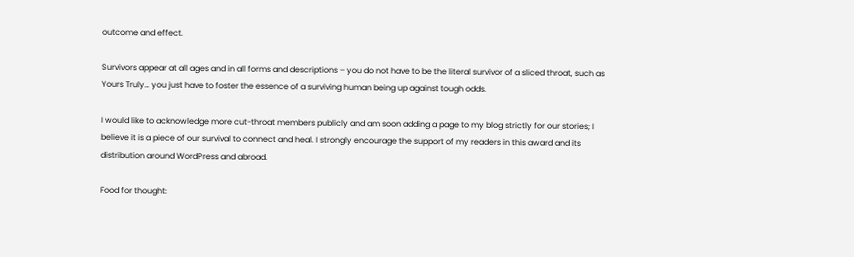outcome and effect.

Survivors appear at all ages and in all forms and descriptions – you do not have to be the literal survivor of a sliced throat, such as Yours Truly… you just have to foster the essence of a surviving human being up against tough odds.

I would like to acknowledge more cut-throat members publicly and am soon adding a page to my blog strictly for our stories; I believe it is a piece of our survival to connect and heal. I strongly encourage the support of my readers in this award and its distribution around WordPress and abroad.

Food for thought: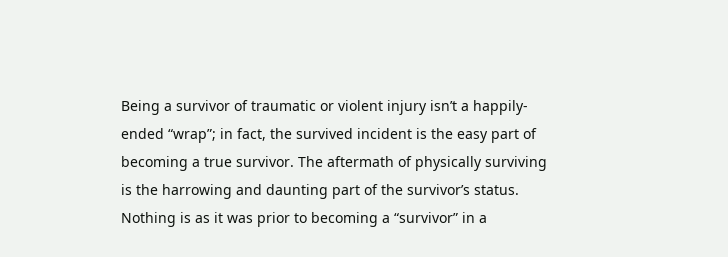Being a survivor of traumatic or violent injury isn’t a happily-ended “wrap”; in fact, the survived incident is the easy part of becoming a true survivor. The aftermath of physically surviving is the harrowing and daunting part of the survivor’s status. Nothing is as it was prior to becoming a “survivor” in a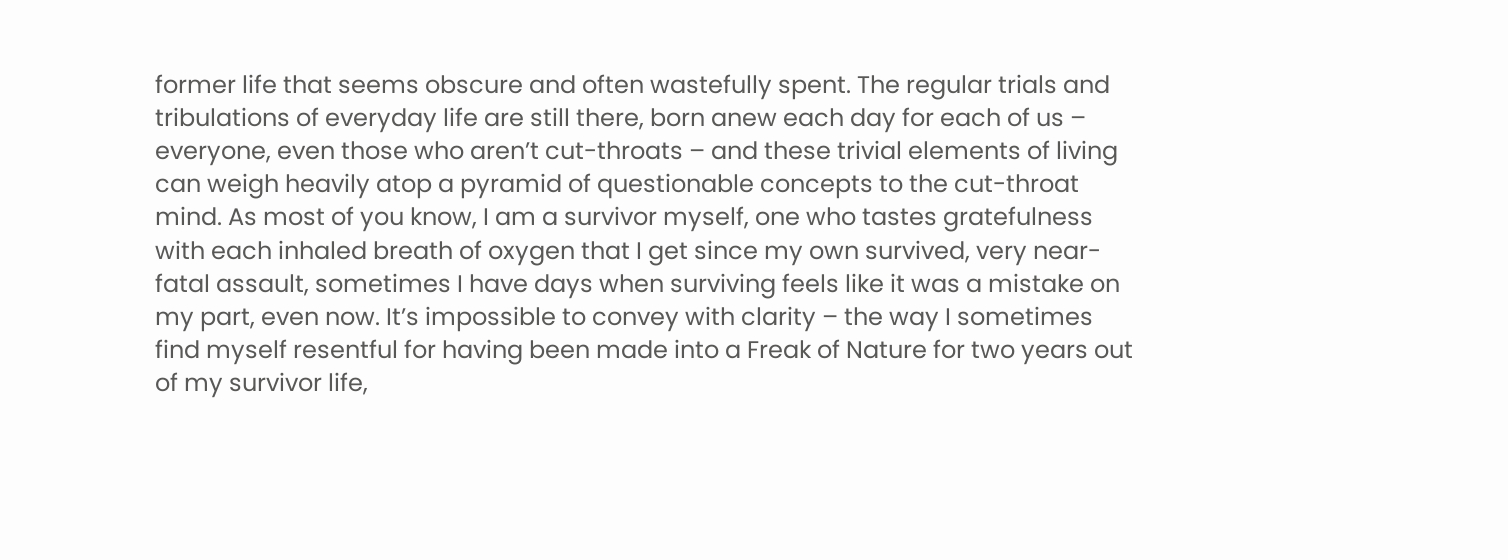former life that seems obscure and often wastefully spent. The regular trials and tribulations of everyday life are still there, born anew each day for each of us – everyone, even those who aren’t cut-throats – and these trivial elements of living can weigh heavily atop a pyramid of questionable concepts to the cut-throat mind. As most of you know, I am a survivor myself, one who tastes gratefulness with each inhaled breath of oxygen that I get since my own survived, very near-fatal assault, sometimes I have days when surviving feels like it was a mistake on my part, even now. It’s impossible to convey with clarity – the way I sometimes find myself resentful for having been made into a Freak of Nature for two years out of my survivor life,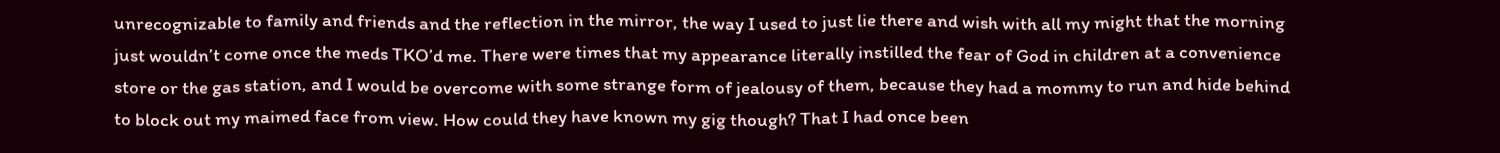unrecognizable to family and friends and the reflection in the mirror, the way I used to just lie there and wish with all my might that the morning just wouldn’t come once the meds TKO’d me. There were times that my appearance literally instilled the fear of God in children at a convenience store or the gas station, and I would be overcome with some strange form of jealousy of them, because they had a mommy to run and hide behind to block out my maimed face from view. How could they have known my gig though? That I had once been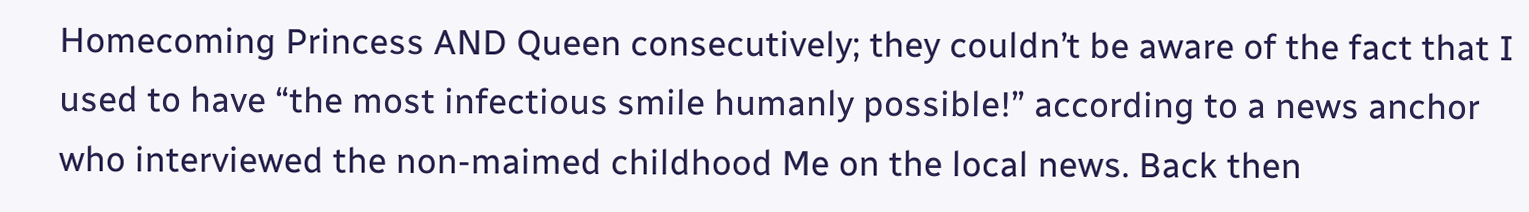Homecoming Princess AND Queen consecutively; they couldn’t be aware of the fact that I used to have “the most infectious smile humanly possible!” according to a news anchor who interviewed the non-maimed childhood Me on the local news. Back then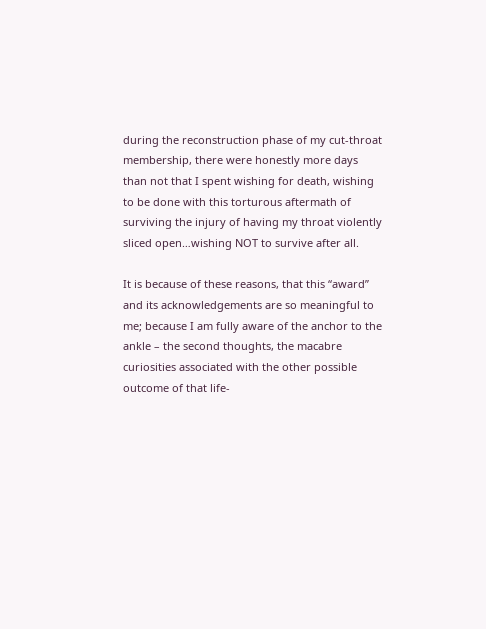during the reconstruction phase of my cut-throat membership, there were honestly more days than not that I spent wishing for death, wishing to be done with this torturous aftermath of surviving the injury of having my throat violently sliced open…wishing NOT to survive after all.

It is because of these reasons, that this “award” and its acknowledgements are so meaningful to me; because I am fully aware of the anchor to the ankle – the second thoughts, the macabre curiosities associated with the other possible outcome of that life-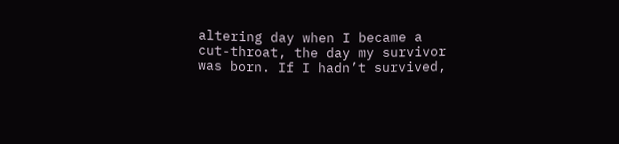altering day when I became a cut-throat, the day my survivor was born. If I hadn’t survived,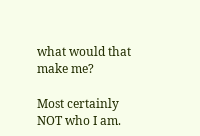what would that make me?

Most certainly NOT who I am.